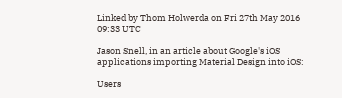Linked by Thom Holwerda on Fri 27th May 2016 09:33 UTC

Jason Snell, in an article about Google's iOS applications importing Material Design into iOS:

Users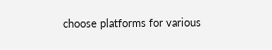choose platforms for various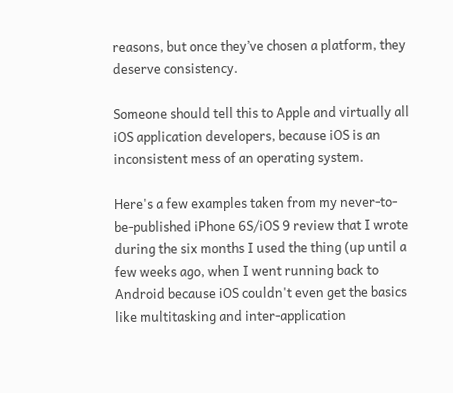reasons, but once they’ve chosen a platform, they deserve consistency.

Someone should tell this to Apple and virtually all iOS application developers, because iOS is an inconsistent mess of an operating system.

Here's a few examples taken from my never-to-be-published iPhone 6S/iOS 9 review that I wrote during the six months I used the thing (up until a few weeks ago, when I went running back to Android because iOS couldn't even get the basics like multitasking and inter-application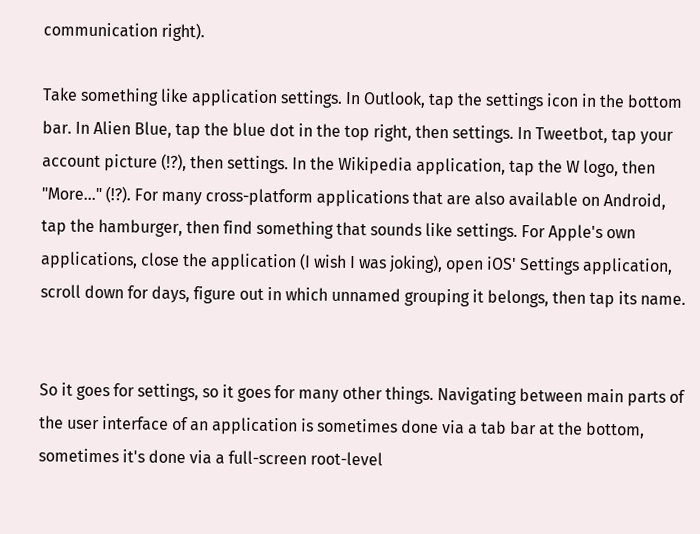communication right).

Take something like application settings. In Outlook, tap the settings icon in the bottom bar. In Alien Blue, tap the blue dot in the top right, then settings. In Tweetbot, tap your account picture (!?), then settings. In the Wikipedia application, tap the W logo, then "More..." (!?). For many cross-platform applications that are also available on Android, tap the hamburger, then find something that sounds like settings. For Apple's own applications, close the application (I wish I was joking), open iOS' Settings application, scroll down for days, figure out in which unnamed grouping it belongs, then tap its name.


So it goes for settings, so it goes for many other things. Navigating between main parts of the user interface of an application is sometimes done via a tab bar at the bottom, sometimes it's done via a full-screen root-level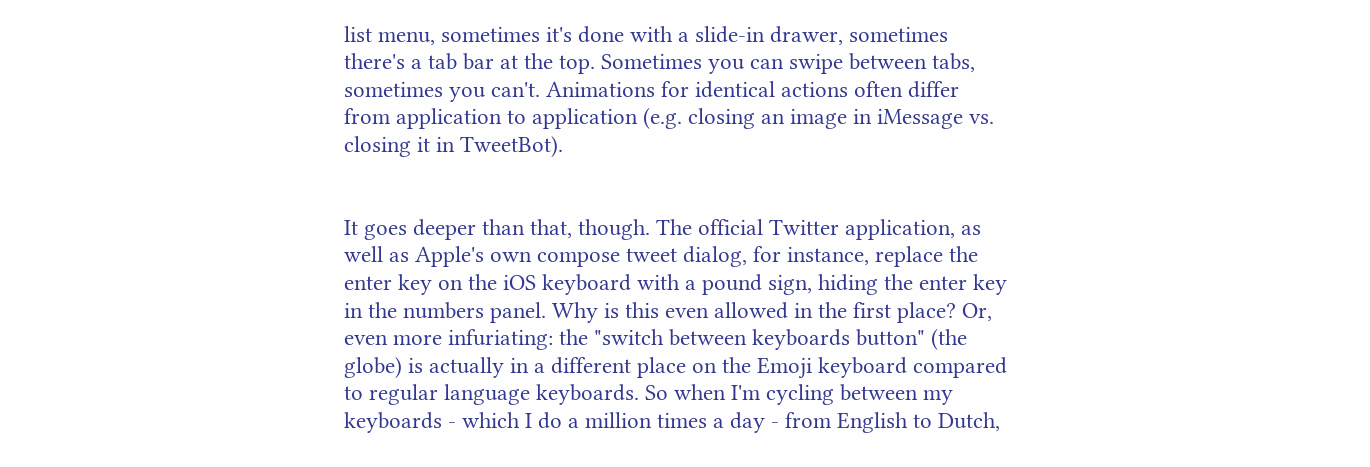list menu, sometimes it's done with a slide-in drawer, sometimes there's a tab bar at the top. Sometimes you can swipe between tabs, sometimes you can't. Animations for identical actions often differ from application to application (e.g. closing an image in iMessage vs. closing it in TweetBot).


It goes deeper than that, though. The official Twitter application, as well as Apple's own compose tweet dialog, for instance, replace the enter key on the iOS keyboard with a pound sign, hiding the enter key in the numbers panel. Why is this even allowed in the first place? Or, even more infuriating: the "switch between keyboards button" (the globe) is actually in a different place on the Emoji keyboard compared to regular language keyboards. So when I'm cycling between my keyboards - which I do a million times a day - from English to Dutch,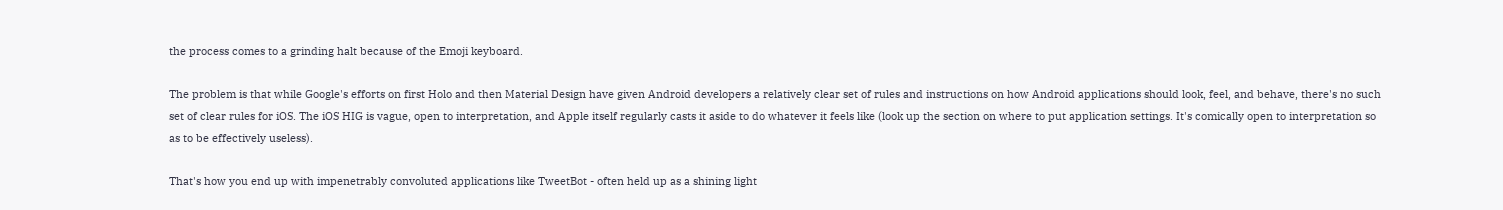the process comes to a grinding halt because of the Emoji keyboard.

The problem is that while Google's efforts on first Holo and then Material Design have given Android developers a relatively clear set of rules and instructions on how Android applications should look, feel, and behave, there's no such set of clear rules for iOS. The iOS HIG is vague, open to interpretation, and Apple itself regularly casts it aside to do whatever it feels like (look up the section on where to put application settings. It's comically open to interpretation so as to be effectively useless).

That's how you end up with impenetrably convoluted applications like TweetBot - often held up as a shining light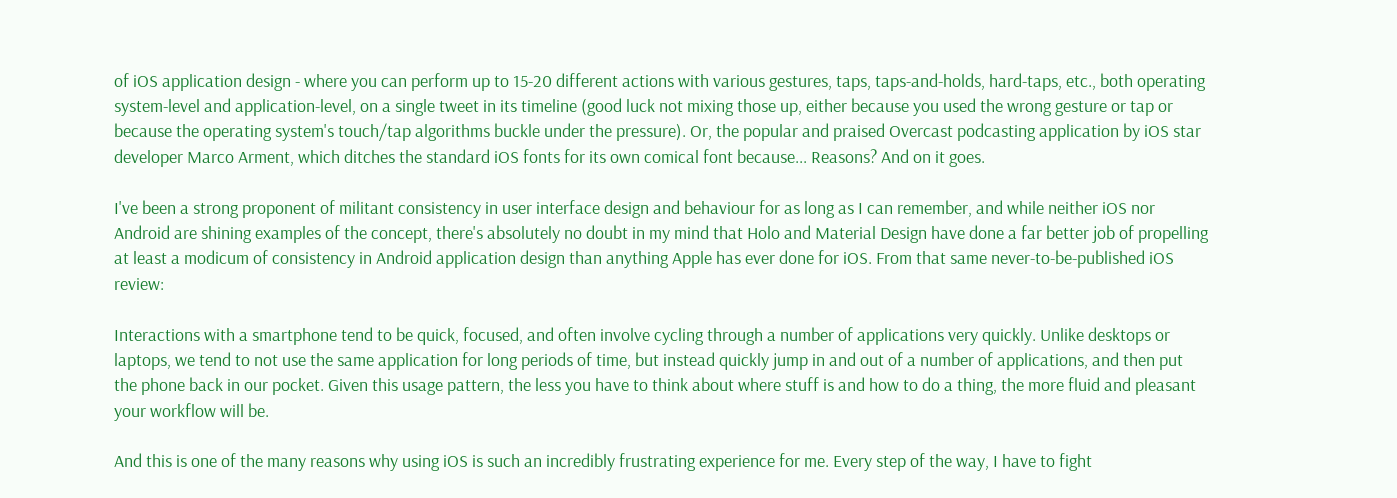of iOS application design - where you can perform up to 15-20 different actions with various gestures, taps, taps-and-holds, hard-taps, etc., both operating system-level and application-level, on a single tweet in its timeline (good luck not mixing those up, either because you used the wrong gesture or tap or because the operating system's touch/tap algorithms buckle under the pressure). Or, the popular and praised Overcast podcasting application by iOS star developer Marco Arment, which ditches the standard iOS fonts for its own comical font because... Reasons? And on it goes.

I've been a strong proponent of militant consistency in user interface design and behaviour for as long as I can remember, and while neither iOS nor Android are shining examples of the concept, there's absolutely no doubt in my mind that Holo and Material Design have done a far better job of propelling at least a modicum of consistency in Android application design than anything Apple has ever done for iOS. From that same never-to-be-published iOS review:

Interactions with a smartphone tend to be quick, focused, and often involve cycling through a number of applications very quickly. Unlike desktops or laptops, we tend to not use the same application for long periods of time, but instead quickly jump in and out of a number of applications, and then put the phone back in our pocket. Given this usage pattern, the less you have to think about where stuff is and how to do a thing, the more fluid and pleasant your workflow will be.

And this is one of the many reasons why using iOS is such an incredibly frustrating experience for me. Every step of the way, I have to fight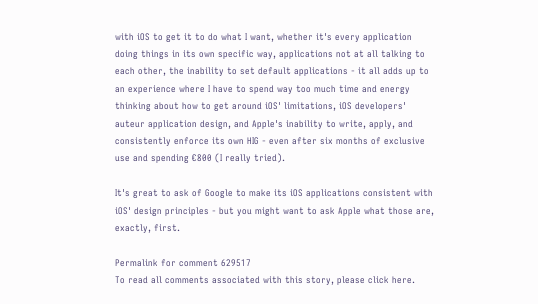with iOS to get it to do what I want, whether it's every application doing things in its own specific way, applications not at all talking to each other, the inability to set default applications - it all adds up to an experience where I have to spend way too much time and energy thinking about how to get around iOS' limitations, iOS developers' auteur application design, and Apple's inability to write, apply, and consistently enforce its own HIG - even after six months of exclusive use and spending €800 (I really tried).

It's great to ask of Google to make its iOS applications consistent with iOS' design principles - but you might want to ask Apple what those are, exactly, first.

Permalink for comment 629517
To read all comments associated with this story, please click here.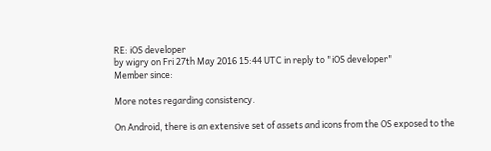RE: iOS developer
by wigry on Fri 27th May 2016 15:44 UTC in reply to "iOS developer"
Member since:

More notes regarding consistency.

On Android, there is an extensive set of assets and icons from the OS exposed to the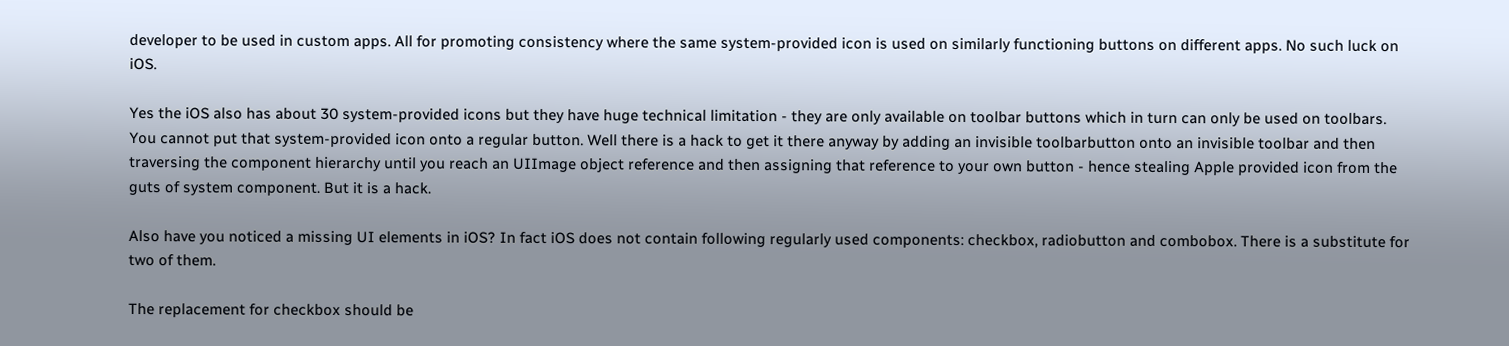developer to be used in custom apps. All for promoting consistency where the same system-provided icon is used on similarly functioning buttons on different apps. No such luck on iOS.

Yes the iOS also has about 30 system-provided icons but they have huge technical limitation - they are only available on toolbar buttons which in turn can only be used on toolbars. You cannot put that system-provided icon onto a regular button. Well there is a hack to get it there anyway by adding an invisible toolbarbutton onto an invisible toolbar and then traversing the component hierarchy until you reach an UIImage object reference and then assigning that reference to your own button - hence stealing Apple provided icon from the guts of system component. But it is a hack.

Also have you noticed a missing UI elements in iOS? In fact iOS does not contain following regularly used components: checkbox, radiobutton and combobox. There is a substitute for two of them.

The replacement for checkbox should be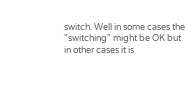switch. Well in some cases the "switching" might be OK but in other cases it is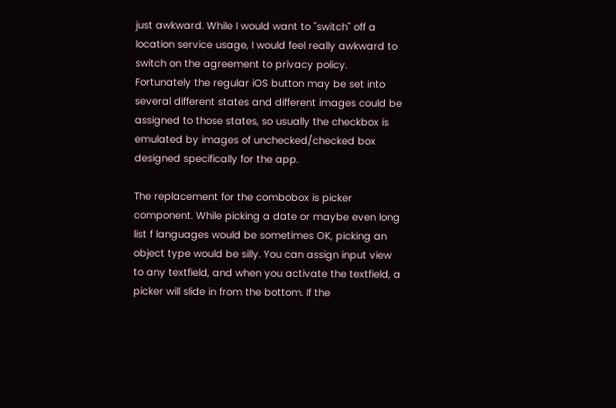just awkward. While I would want to "switch" off a location service usage, I would feel really awkward to switch on the agreement to privacy policy. Fortunately the regular iOS button may be set into several different states and different images could be assigned to those states, so usually the checkbox is emulated by images of unchecked/checked box designed specifically for the app.

The replacement for the combobox is picker component. While picking a date or maybe even long list f languages would be sometimes OK, picking an object type would be silly. You can assign input view to any textfield, and when you activate the textfield, a picker will slide in from the bottom. If the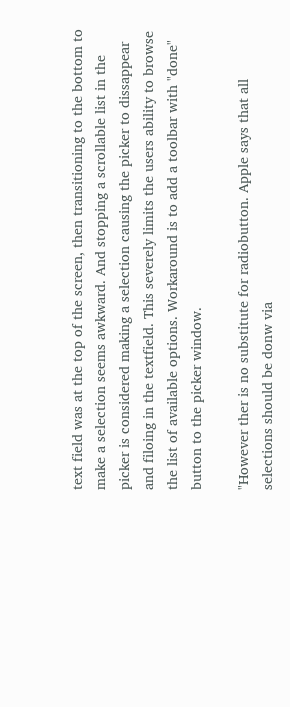text field was at the top of the screen, then transitioning to the bottom to make a selection seems awkward. And stopping a scrollable list in the picker is considered making a selection causing the picker to dissappear and filoing in the textfield. This severely limits the users ability to browse the list of available options. Workaround is to add a toolbar with "done" button to the picker window.

"However ther is no substitute for radiobutton. Apple says that all selections should be donw via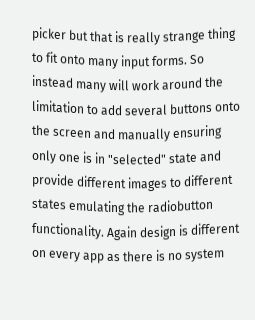picker but that is really strange thing to fit onto many input forms. So instead many will work around the limitation to add several buttons onto the screen and manually ensuring only one is in "selected" state and provide different images to different states emulating the radiobutton functionality. Again design is different on every app as there is no system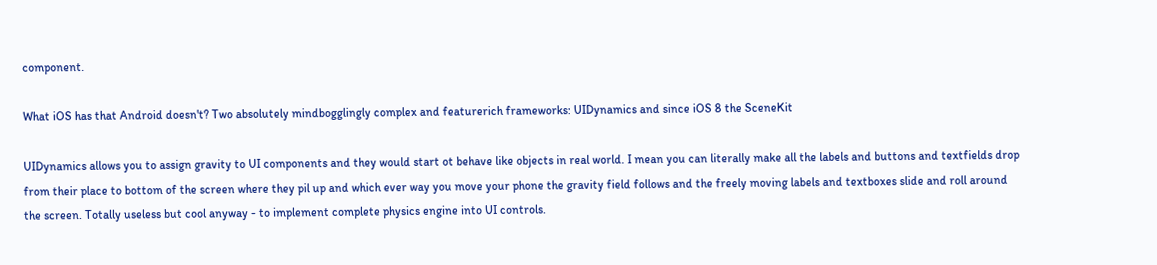component.

What iOS has that Android doesn't? Two absolutely mindbogglingly complex and featurerich frameworks: UIDynamics and since iOS 8 the SceneKit

UIDynamics allows you to assign gravity to UI components and they would start ot behave like objects in real world. I mean you can literally make all the labels and buttons and textfields drop from their place to bottom of the screen where they pil up and which ever way you move your phone the gravity field follows and the freely moving labels and textboxes slide and roll around the screen. Totally useless but cool anyway - to implement complete physics engine into UI controls.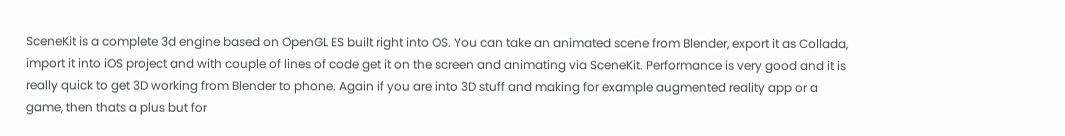SceneKit is a complete 3d engine based on OpenGL ES built right into OS. You can take an animated scene from Blender, export it as Collada, import it into iOS project and with couple of lines of code get it on the screen and animating via SceneKit. Performance is very good and it is really quick to get 3D working from Blender to phone. Again if you are into 3D stuff and making for example augmented reality app or a game, then thats a plus but for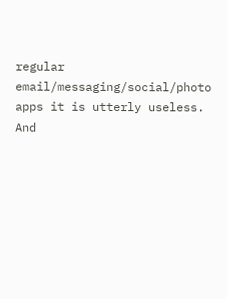regular email/messaging/social/photo apps it is utterly useless. And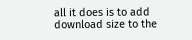all it does is to add download size to the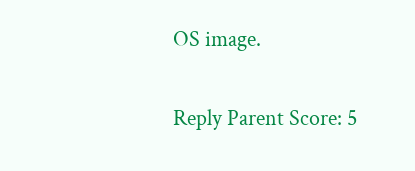OS image.

Reply Parent Score: 5